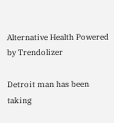Alternative Health Powered by Trendolizer

Detroit man has been taking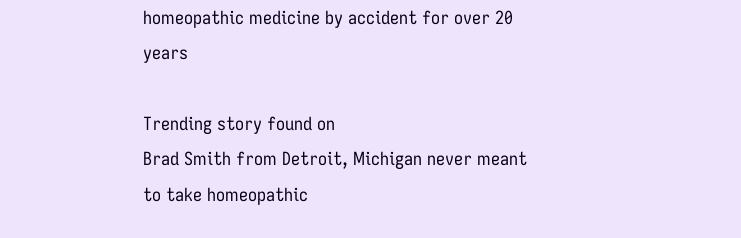homeopathic medicine by accident for over 20 years

Trending story found on
Brad Smith from Detroit, Michigan never meant to take homeopathic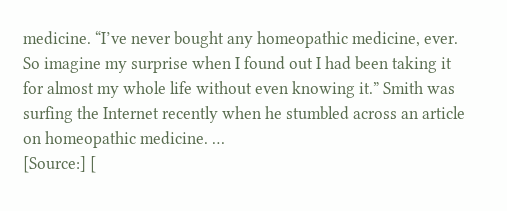medicine. “I’ve never bought any homeopathic medicine, ever. So imagine my surprise when I found out I had been taking it for almost my whole life without even knowing it.” Smith was surfing the Internet recently when he stumbled across an article on homeopathic medicine. …
[Source:] [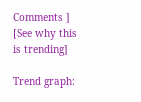Comments ] [See why this is trending]

Trend graph: